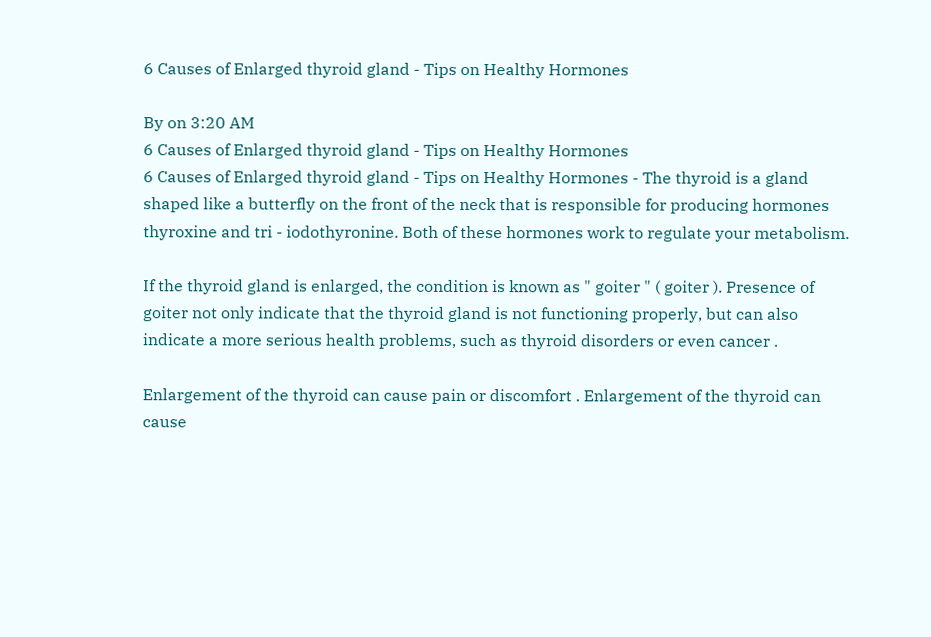6 Causes of Enlarged thyroid gland - Tips on Healthy Hormones

By on 3:20 AM
6 Causes of Enlarged thyroid gland - Tips on Healthy Hormones
6 Causes of Enlarged thyroid gland - Tips on Healthy Hormones - The thyroid is a gland shaped like a butterfly on the front of the neck that is responsible for producing hormones thyroxine and tri - iodothyronine. Both of these hormones work to regulate your metabolism.

If the thyroid gland is enlarged, the condition is known as " goiter " ( goiter ). Presence of goiter not only indicate that the thyroid gland is not functioning properly, but can also indicate a more serious health problems, such as thyroid disorders or even cancer .

Enlargement of the thyroid can cause pain or discomfort . Enlargement of the thyroid can cause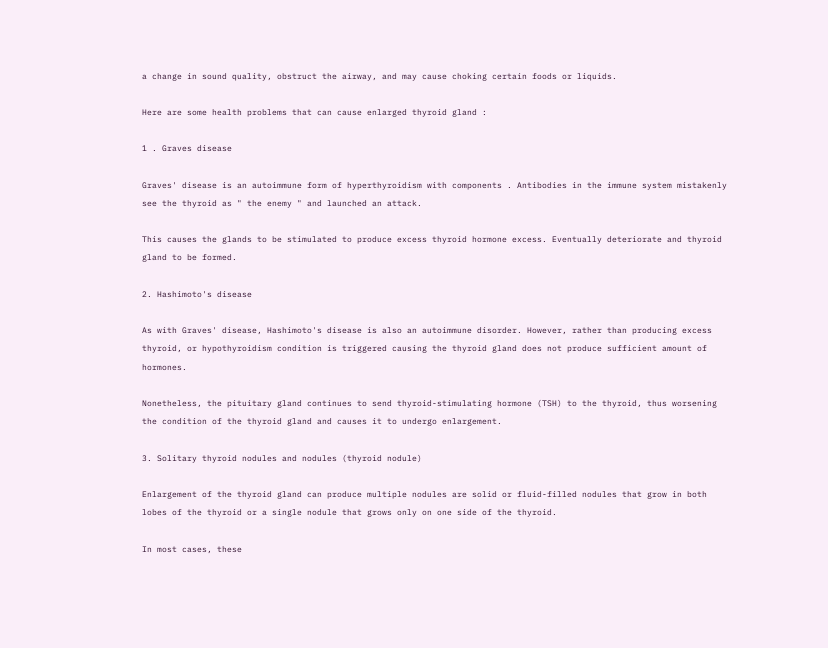a change in sound quality, obstruct the airway, and may cause choking certain foods or liquids.

Here are some health problems that can cause enlarged thyroid gland :

1 . Graves disease

Graves' disease is an autoimmune form of hyperthyroidism with components . Antibodies in the immune system mistakenly see the thyroid as " the enemy " and launched an attack.

This causes the glands to be stimulated to produce excess thyroid hormone excess. Eventually deteriorate and thyroid gland to be formed.

2. Hashimoto's disease

As with Graves' disease, Hashimoto's disease is also an autoimmune disorder. However, rather than producing excess thyroid, or hypothyroidism condition is triggered causing the thyroid gland does not produce sufficient amount of hormones.

Nonetheless, the pituitary gland continues to send thyroid-stimulating hormone (TSH) to the thyroid, thus worsening the condition of the thyroid gland and causes it to undergo enlargement.

3. Solitary thyroid nodules and nodules (thyroid nodule)

Enlargement of the thyroid gland can produce multiple nodules are solid or fluid-filled nodules that grow in both lobes of the thyroid or a single nodule that grows only on one side of the thyroid.

In most cases, these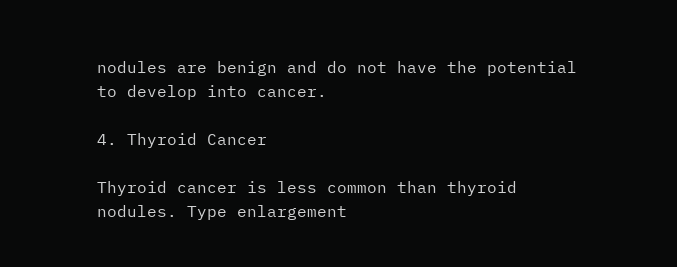nodules are benign and do not have the potential to develop into cancer.

4. Thyroid Cancer

Thyroid cancer is less common than thyroid nodules. Type enlargement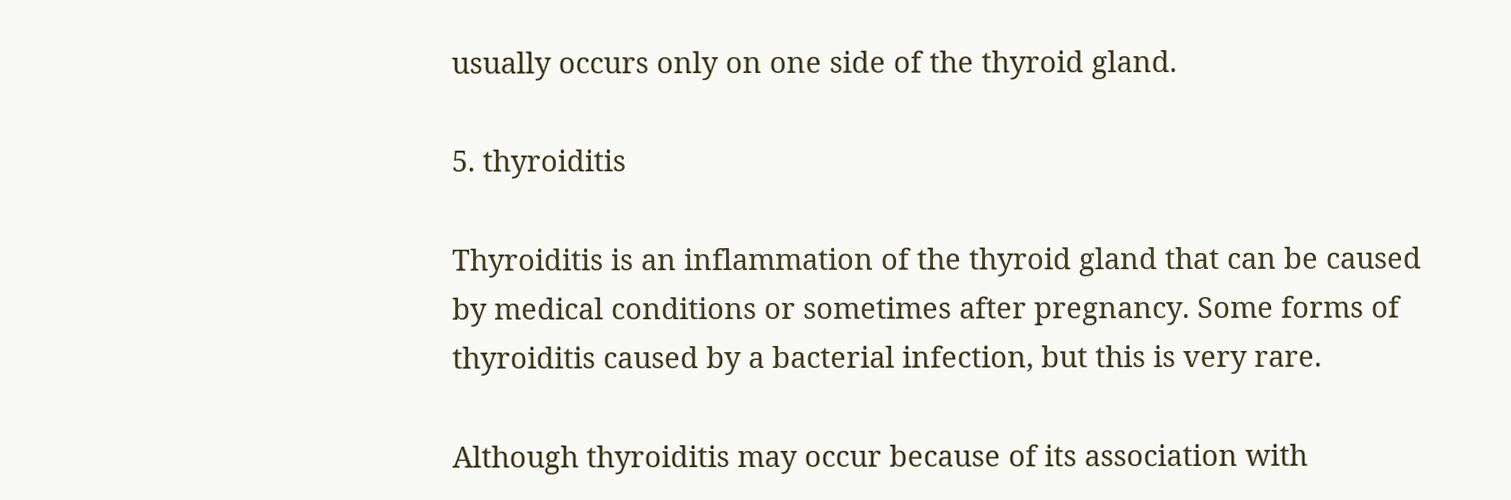usually occurs only on one side of the thyroid gland.

5. thyroiditis

Thyroiditis is an inflammation of the thyroid gland that can be caused by medical conditions or sometimes after pregnancy. Some forms of thyroiditis caused by a bacterial infection, but this is very rare.

Although thyroiditis may occur because of its association with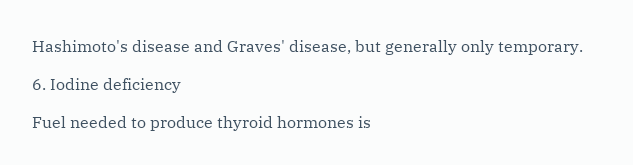Hashimoto's disease and Graves' disease, but generally only temporary.

6. Iodine deficiency

Fuel needed to produce thyroid hormones is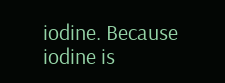iodine. Because iodine is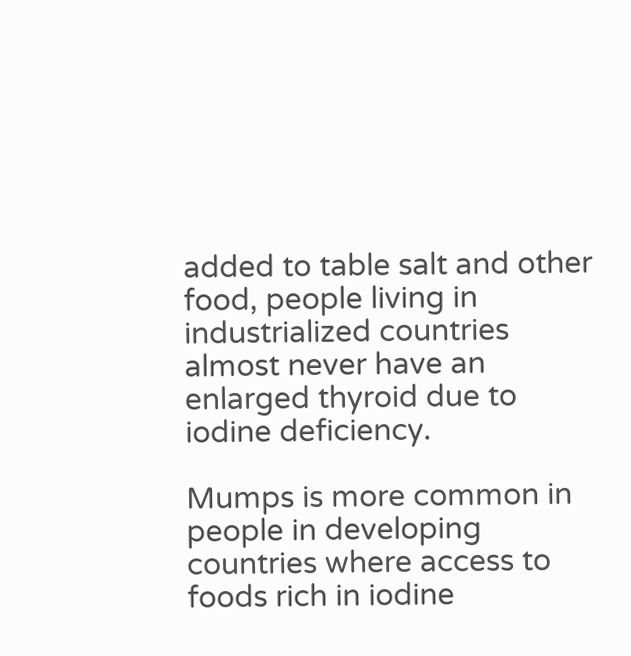added to table salt and other food, people living in industrialized countries almost never have an enlarged thyroid due to iodine deficiency.

Mumps is more common in people in developing countries where access to foods rich in iodine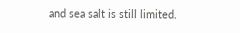and sea salt is still limited.